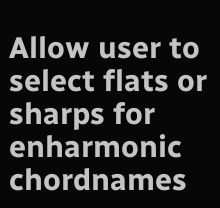Allow user to select flats or sharps for enharmonic chordnames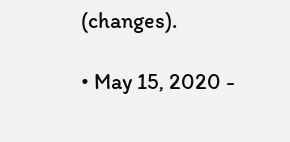(changes).

• May 15, 2020 -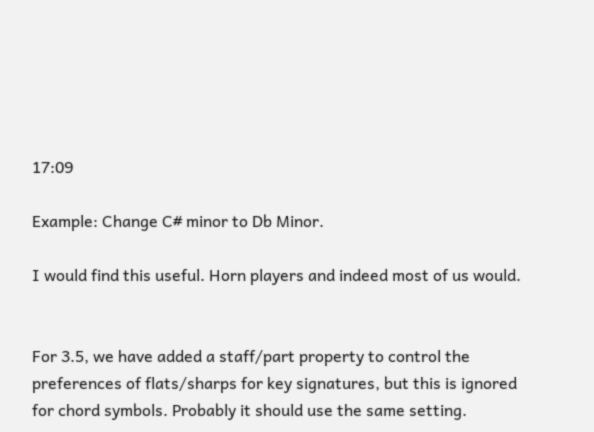17:09

Example: Change C# minor to Db Minor.

I would find this useful. Horn players and indeed most of us would.


For 3.5, we have added a staff/part property to control the preferences of flats/sharps for key signatures, but this is ignored for chord symbols. Probably it should use the same setting.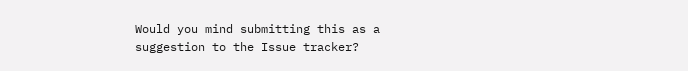Would you mind submitting this as a suggestion to the Issue tracker?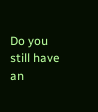Do you still have an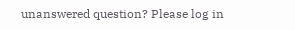unanswered question? Please log in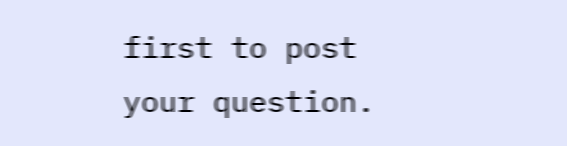first to post your question.